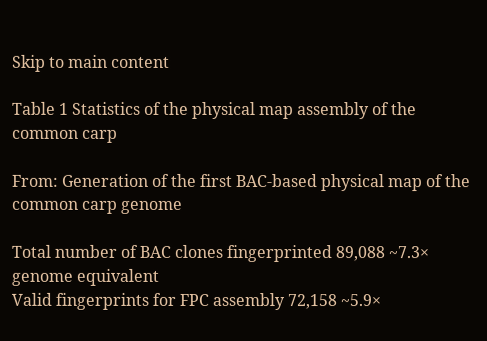Skip to main content

Table 1 Statistics of the physical map assembly of the common carp

From: Generation of the first BAC-based physical map of the common carp genome

Total number of BAC clones fingerprinted 89,088 ~7.3× genome equivalent
Valid fingerprints for FPC assembly 72,158 ~5.9×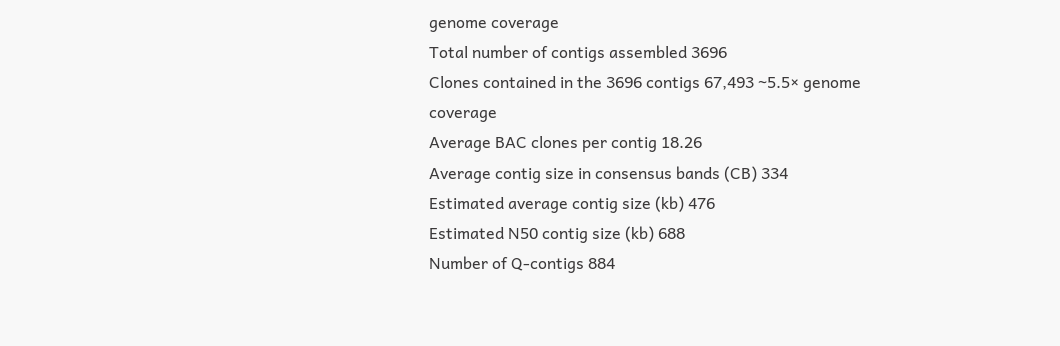genome coverage
Total number of contigs assembled 3696
Clones contained in the 3696 contigs 67,493 ~5.5× genome coverage
Average BAC clones per contig 18.26
Average contig size in consensus bands (CB) 334
Estimated average contig size (kb) 476
Estimated N50 contig size (kb) 688
Number of Q-contigs 884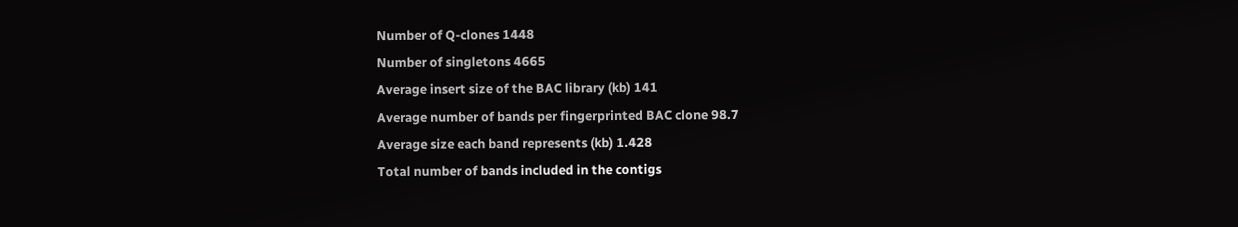Number of Q-clones 1448
Number of singletons 4665
Average insert size of the BAC library (kb) 141
Average number of bands per fingerprinted BAC clone 98.7
Average size each band represents (kb) 1.428
Total number of bands included in the contigs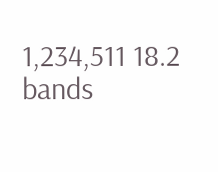1,234,511 18.2 bands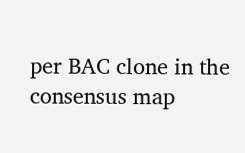per BAC clone in the consensus map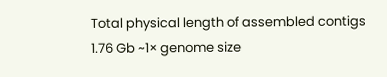Total physical length of assembled contigs 1.76 Gb ~1× genome size